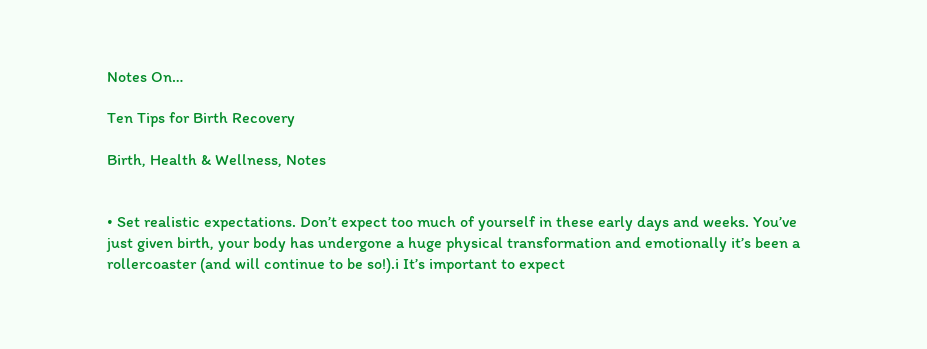Notes On…

Ten Tips for Birth Recovery

Birth, Health & Wellness, Notes


• Set realistic expectations. Don’t expect too much of yourself in these early days and weeks. You’ve just given birth, your body has undergone a huge physical transformation and emotionally it’s been a rollercoaster (and will continue to be so!).i It’s important to expect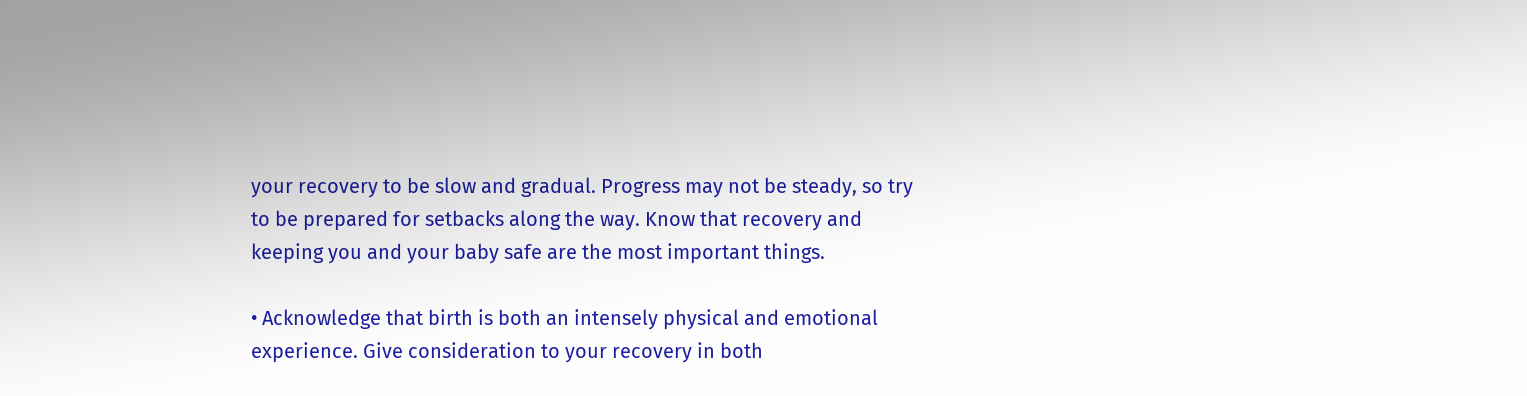your recovery to be slow and gradual. Progress may not be steady, so try to be prepared for setbacks along the way. Know that recovery and keeping you and your baby safe are the most important things.

• Acknowledge that birth is both an intensely physical and emotional experience. Give consideration to your recovery in both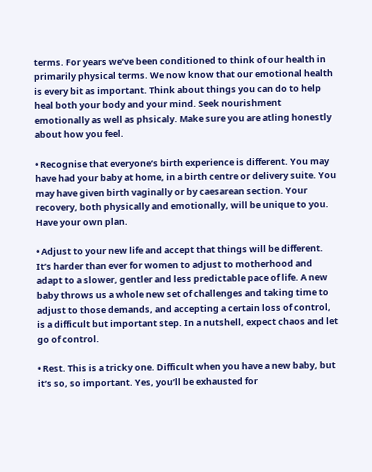terms. For years we’ve been conditioned to think of our health in primarily physical terms. We now know that our emotional health is every bit as important. Think about things you can do to help heal both your body and your mind. Seek nourishment emotionally as well as phsicaly. Make sure you are atling honestly about how you feel.

• Recognise that everyone’s birth experience is different. You may have had your baby at home, in a birth centre or delivery suite. You may have given birth vaginally or by caesarean section. Your recovery, both physically and emotionally, will be unique to you. Have your own plan.

• Adjust to your new life and accept that things will be different. It’s harder than ever for women to adjust to motherhood and adapt to a slower, gentler and less predictable pace of life. A new baby throws us a whole new set of challenges and taking time to adjust to those demands, and accepting a certain loss of control, is a difficult but important step. In a nutshell, expect chaos and let go of control.

• Rest. This is a tricky one. Difficult when you have a new baby, but it’s so, so important. Yes, you’ll be exhausted for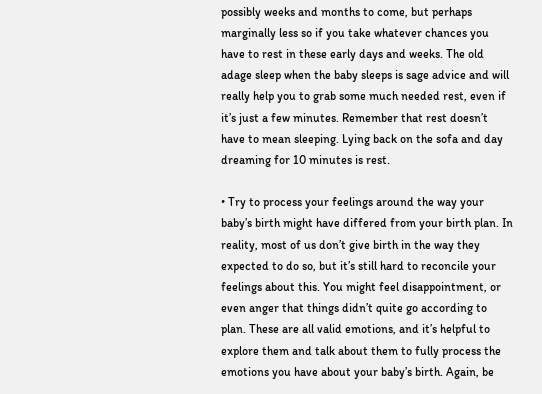possibly weeks and months to come, but perhaps marginally less so if you take whatever chances you have to rest in these early days and weeks. The old adage sleep when the baby sleeps is sage advice and will really help you to grab some much needed rest, even if it’s just a few minutes. Remember that rest doesn’t have to mean sleeping. Lying back on the sofa and day dreaming for 10 minutes is rest.

• Try to process your feelings around the way your baby’s birth might have differed from your birth plan. In reality, most of us don’t give birth in the way they expected to do so, but it’s still hard to reconcile your feelings about this. You might feel disappointment, or even anger that things didn’t quite go according to plan. These are all valid emotions, and it’s helpful to explore them and talk about them to fully process the emotions you have about your baby’s birth. Again, be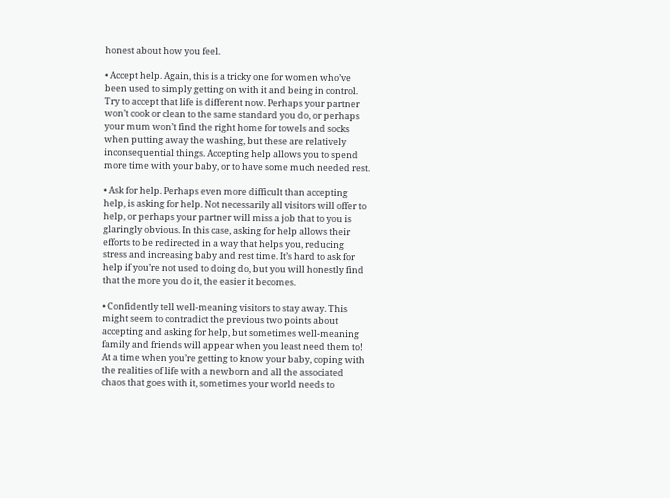honest about how you feel.

• Accept help. Again, this is a tricky one for women who’ve been used to simply getting on with it and being in control. Try to accept that life is different now. Perhaps your partner won’t cook or clean to the same standard you do, or perhaps your mum won’t find the right home for towels and socks when putting away the washing, but these are relatively inconsequential things. Accepting help allows you to spend more time with your baby, or to have some much needed rest.

• Ask for help. Perhaps even more difficult than accepting help, is asking for help. Not necessarily all visitors will offer to help, or perhaps your partner will miss a job that to you is glaringly obvious. In this case, asking for help allows their efforts to be redirected in a way that helps you, reducing stress and increasing baby and rest time. It’s hard to ask for help if you’re not used to doing do, but you will honestly find that the more you do it, the easier it becomes.

• Confidently tell well-meaning visitors to stay away. This might seem to contradict the previous two points about accepting and asking for help, but sometimes well-meaning family and friends will appear when you least need them to! At a time when you’re getting to know your baby, coping with the realities of life with a newborn and all the associated chaos that goes with it, sometimes your world needs to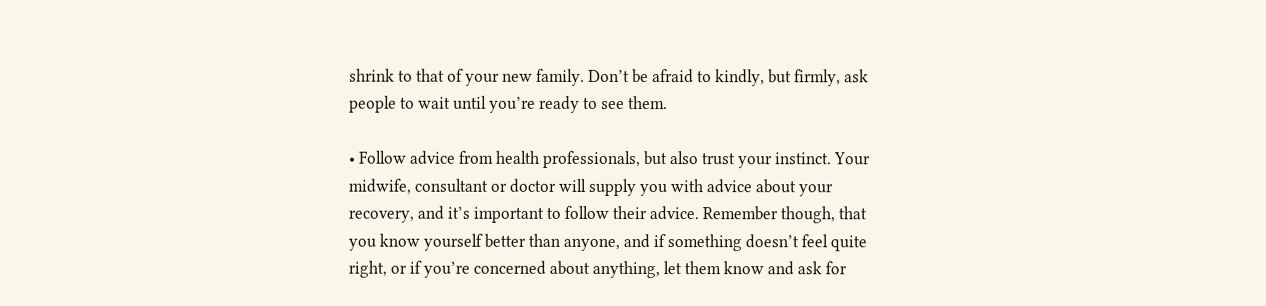shrink to that of your new family. Don’t be afraid to kindly, but firmly, ask people to wait until you’re ready to see them.

• Follow advice from health professionals, but also trust your instinct. Your midwife, consultant or doctor will supply you with advice about your recovery, and it’s important to follow their advice. Remember though, that you know yourself better than anyone, and if something doesn’t feel quite right, or if you’re concerned about anything, let them know and ask for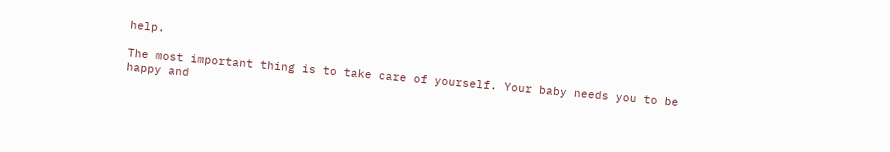help.

The most important thing is to take care of yourself. Your baby needs you to be happy and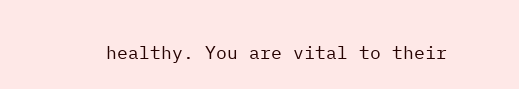healthy. You are vital to their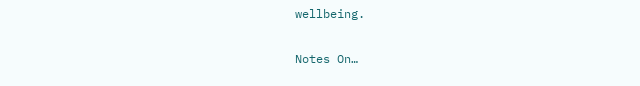wellbeing.

Notes On…